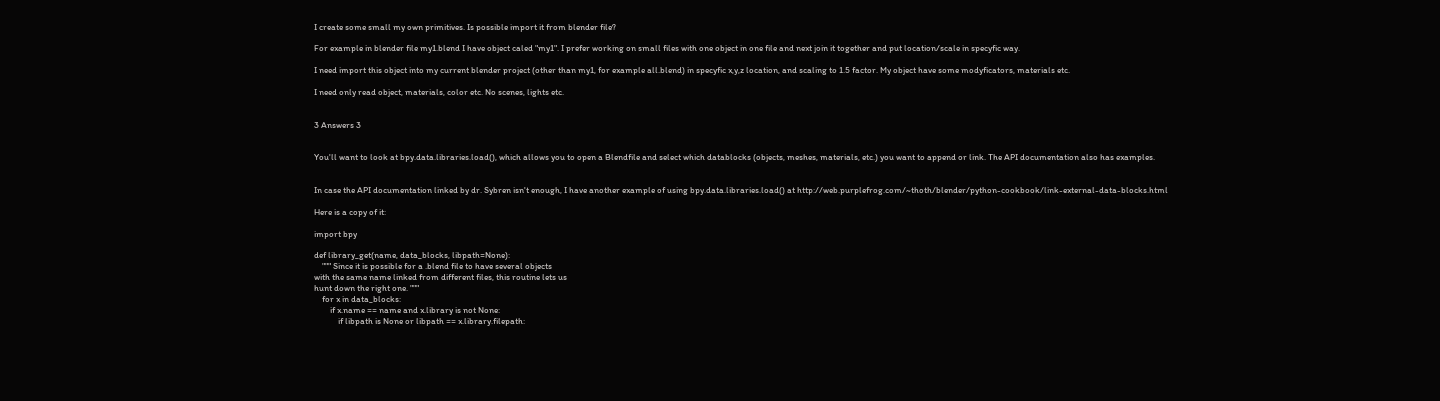I create some small my own primitives. Is possible import it from blender file?

For example in blender file my1.blend I have object caled "my1". I prefer working on small files with one object in one file and next join it together and put location/scale in specyfic way.

I need import this object into my current blender project (other than my1, for example all.blend) in specyfic x,y,z location, and scaling to 1.5 factor. My object have some modyficators, materials etc.

I need only read object, materials, color etc. No scenes, lights etc.


3 Answers 3


You'll want to look at bpy.data.libraries.load(), which allows you to open a Blendfile and select which datablocks (objects, meshes, materials, etc.) you want to append or link. The API documentation also has examples.


In case the API documentation linked by dr. Sybren isn't enough, I have another example of using bpy.data.libraries.load() at http://web.purplefrog.com/~thoth/blender/python-cookbook/link-external-data-blocks.html

Here is a copy of it:

import bpy

def library_get(name, data_blocks, libpath=None):
    """ Since it is possible for a .blend file to have several objects
with the same name linked from different files, this routine lets us
hunt down the right one. """
    for x in data_blocks:
        if x.name == name and x.library is not None:
            if libpath is None or libpath == x.library.filepath: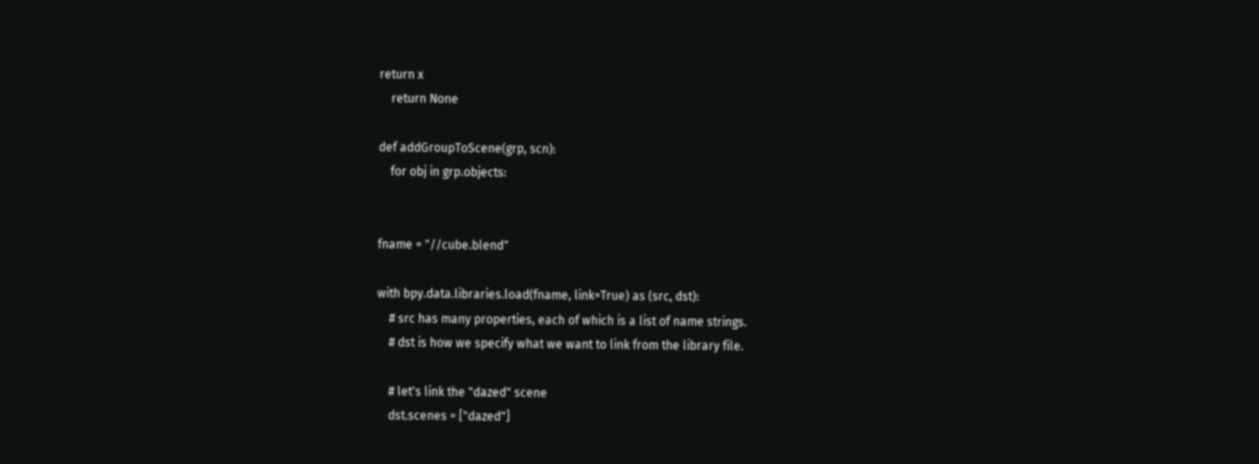return x
    return None

def addGroupToScene(grp, scn):
    for obj in grp.objects:


fname = "//cube.blend"

with bpy.data.libraries.load(fname, link=True) as (src, dst):
    # src has many properties, each of which is a list of name strings.
    # dst is how we specify what we want to link from the library file.

    # let's link the "dazed" scene
    dst.scenes = ["dazed"]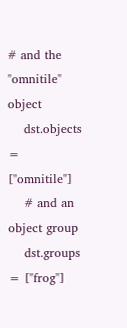# and the "omnitile" object
    dst.objects = ["omnitile"]
    # and an object group
    dst.groups = ["frog"]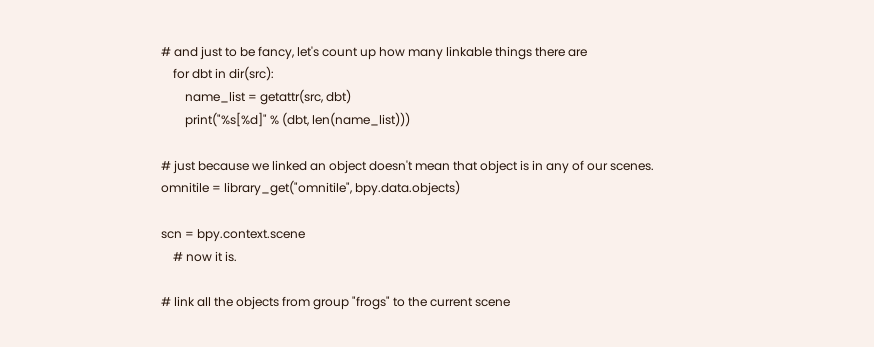# and just to be fancy, let's count up how many linkable things there are
    for dbt in dir(src):
        name_list = getattr(src, dbt)
        print("%s[%d]" % (dbt, len(name_list)))

# just because we linked an object doesn't mean that object is in any of our scenes.
omnitile = library_get("omnitile", bpy.data.objects)

scn = bpy.context.scene
    # now it is.

# link all the objects from group "frogs" to the current scene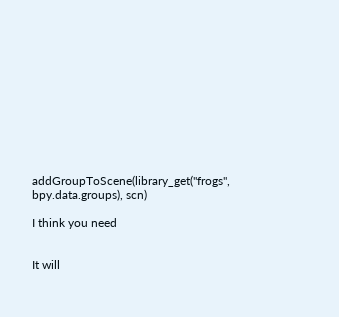addGroupToScene(library_get("frogs", bpy.data.groups), scn)

I think you need


It will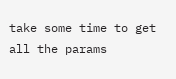take some time to get all the params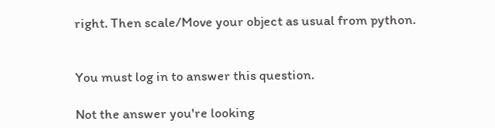right. Then scale/Move your object as usual from python.


You must log in to answer this question.

Not the answer you're looking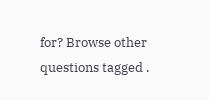for? Browse other questions tagged .